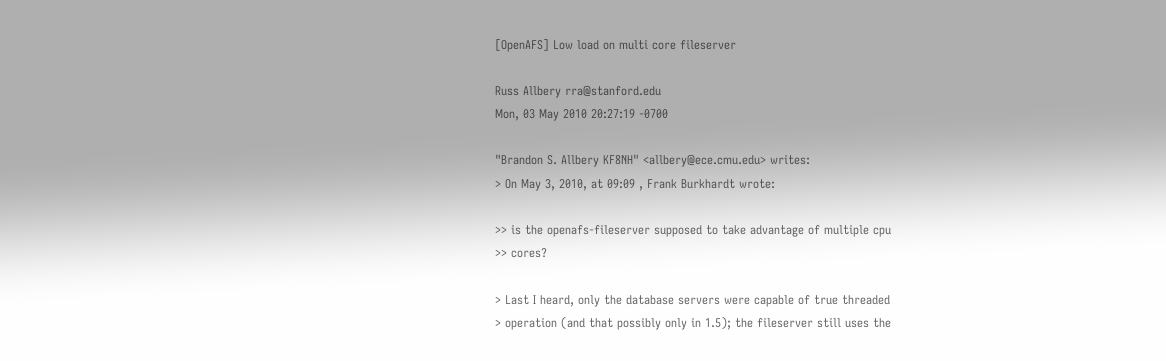[OpenAFS] Low load on multi core fileserver

Russ Allbery rra@stanford.edu
Mon, 03 May 2010 20:27:19 -0700

"Brandon S. Allbery KF8NH" <allbery@ece.cmu.edu> writes:
> On May 3, 2010, at 09:09 , Frank Burkhardt wrote:

>> is the openafs-fileserver supposed to take advantage of multiple cpu
>> cores?

> Last I heard, only the database servers were capable of true threaded
> operation (and that possibly only in 1.5); the fileserver still uses the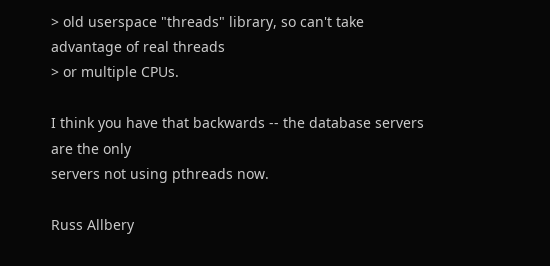> old userspace "threads" library, so can't take advantage of real threads
> or multiple CPUs.

I think you have that backwards -- the database servers are the only
servers not using pthreads now.

Russ Allbery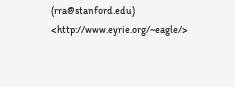(rra@stanford.edu)             <http://www.eyrie.org/~eagle/>